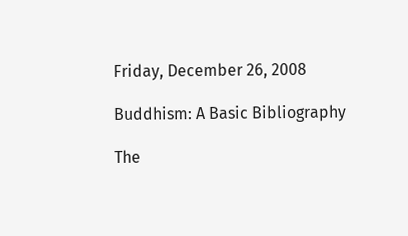Friday, December 26, 2008

Buddhism: A Basic Bibliography

The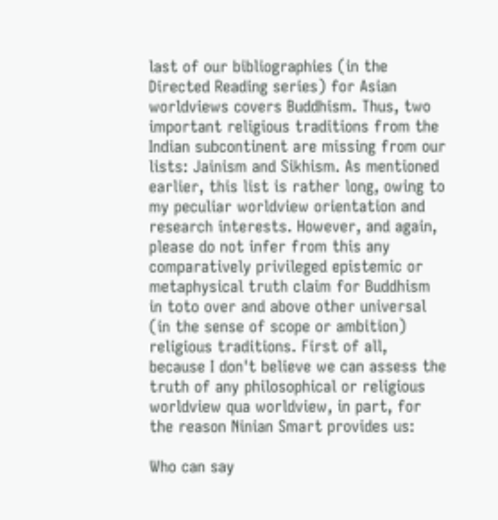last of our bibliographies (in the Directed Reading series) for Asian worldviews covers Buddhism. Thus, two important religious traditions from the Indian subcontinent are missing from our lists: Jainism and Sikhism. As mentioned earlier, this list is rather long, owing to my peculiar worldview orientation and research interests. However, and again, please do not infer from this any comparatively privileged epistemic or metaphysical truth claim for Buddhism in toto over and above other universal (in the sense of scope or ambition) religious traditions. First of all, because I don't believe we can assess the truth of any philosophical or religious worldview qua worldview, in part, for the reason Ninian Smart provides us:

Who can say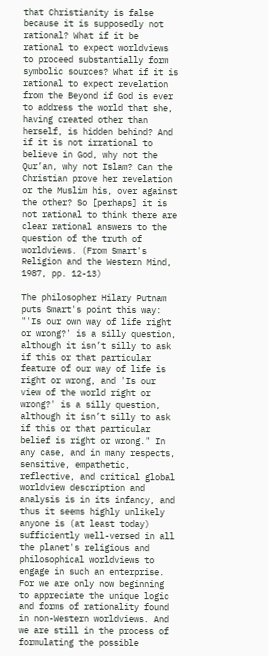that Christianity is false because it is supposedly not rational? What if it be rational to expect worldviews to proceed substantially form symbolic sources? What if it is rational to expect revelation from the Beyond if God is ever to address the world that she, having created other than herself, is hidden behind? And if it is not irrational to believe in God, why not the Qur’an, why not Islam? Can the Christian prove her revelation or the Muslim his, over against the other? So [perhaps] it is not rational to think there are clear rational answers to the question of the truth of worldviews. (From Smart's Religion and the Western Mind, 1987, pp. 12-13)

The philosopher Hilary Putnam puts Smart's point this way: "'Is our own way of life right or wrong?' is a silly question, although it isn’t silly to ask if this or that particular feature of our way of life is right or wrong, and 'Is our view of the world right or wrong?' is a silly question, although it isn’t silly to ask if this or that particular belief is right or wrong." In any case, and in many respects, sensitive, empathetic, reflective, and critical global worldview description and analysis is in its infancy, and thus it seems highly unlikely anyone is (at least today) sufficiently well-versed in all the planet's religious and philosophical worldviews to engage in such an enterprise. For we are only now beginning to appreciate the unique logic and forms of rationality found in non-Western worldviews. And we are still in the process of formulating the possible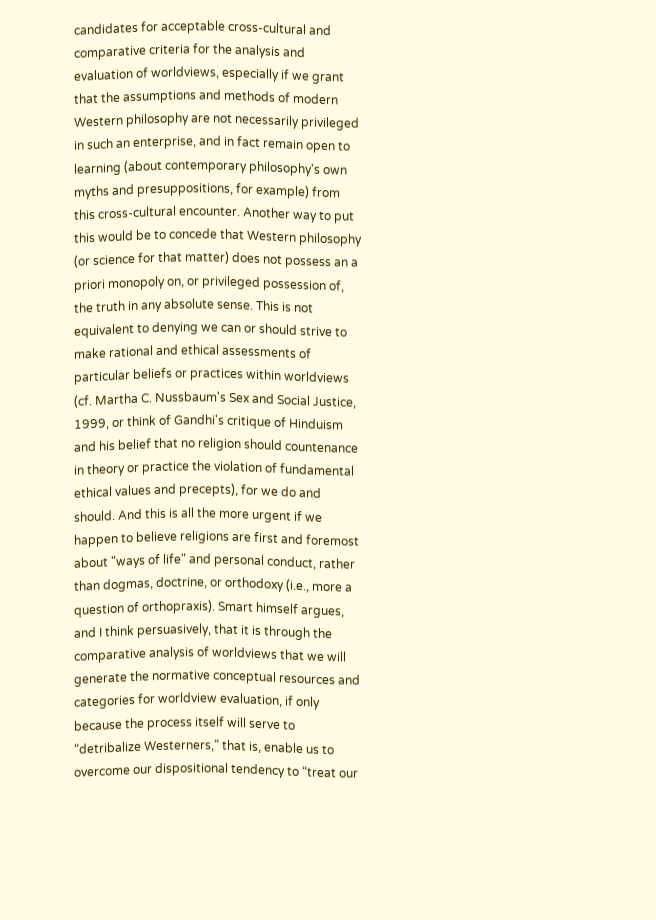candidates for acceptable cross-cultural and comparative criteria for the analysis and evaluation of worldviews, especially if we grant that the assumptions and methods of modern Western philosophy are not necessarily privileged in such an enterprise, and in fact remain open to learning (about contemporary philosophy's own myths and presuppositions, for example) from this cross-cultural encounter. Another way to put this would be to concede that Western philosophy (or science for that matter) does not possess an a priori monopoly on, or privileged possession of, the truth in any absolute sense. This is not equivalent to denying we can or should strive to make rational and ethical assessments of particular beliefs or practices within worldviews (cf. Martha C. Nussbaum's Sex and Social Justice, 1999, or think of Gandhi's critique of Hinduism and his belief that no religion should countenance in theory or practice the violation of fundamental ethical values and precepts), for we do and should. And this is all the more urgent if we happen to believe religions are first and foremost about "ways of life" and personal conduct, rather than dogmas, doctrine, or orthodoxy (i.e., more a question of orthopraxis). Smart himself argues, and I think persuasively, that it is through the comparative analysis of worldviews that we will generate the normative conceptual resources and categories for worldview evaluation, if only because the process itself will serve to “detribalize Westerners,” that is, enable us to overcome our dispositional tendency to “treat our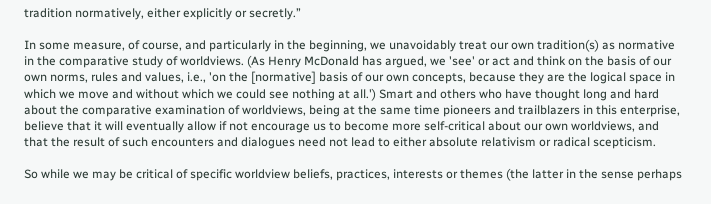tradition normatively, either explicitly or secretly.”

In some measure, of course, and particularly in the beginning, we unavoidably treat our own tradition(s) as normative in the comparative study of worldviews. (As Henry McDonald has argued, we 'see' or act and think on the basis of our own norms, rules and values, i.e., 'on the [normative] basis of our own concepts, because they are the logical space in which we move and without which we could see nothing at all.') Smart and others who have thought long and hard about the comparative examination of worldviews, being at the same time pioneers and trailblazers in this enterprise, believe that it will eventually allow if not encourage us to become more self-critical about our own worldviews, and that the result of such encounters and dialogues need not lead to either absolute relativism or radical scepticism.

So while we may be critical of specific worldview beliefs, practices, interests or themes (the latter in the sense perhaps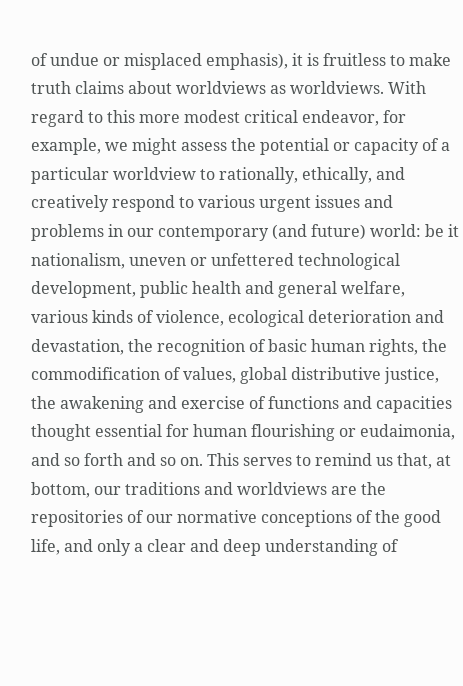of undue or misplaced emphasis), it is fruitless to make truth claims about worldviews as worldviews. With regard to this more modest critical endeavor, for example, we might assess the potential or capacity of a particular worldview to rationally, ethically, and creatively respond to various urgent issues and problems in our contemporary (and future) world: be it nationalism, uneven or unfettered technological development, public health and general welfare, various kinds of violence, ecological deterioration and devastation, the recognition of basic human rights, the commodification of values, global distributive justice, the awakening and exercise of functions and capacities thought essential for human flourishing or eudaimonia, and so forth and so on. This serves to remind us that, at bottom, our traditions and worldviews are the repositories of our normative conceptions of the good life, and only a clear and deep understanding of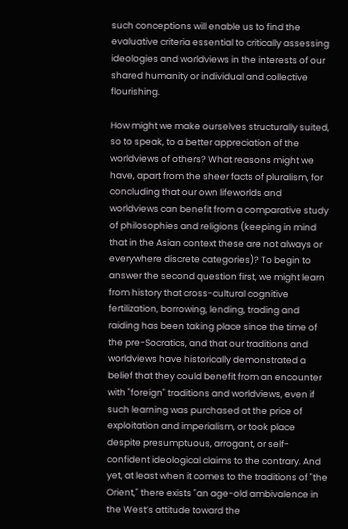such conceptions will enable us to find the evaluative criteria essential to critically assessing ideologies and worldviews in the interests of our shared humanity or individual and collective flourishing.

How might we make ourselves structurally suited, so to speak, to a better appreciation of the worldviews of others? What reasons might we have, apart from the sheer facts of pluralism, for concluding that our own lifeworlds and worldviews can benefit from a comparative study of philosophies and religions (keeping in mind that in the Asian context these are not always or everywhere discrete categories)? To begin to answer the second question first, we might learn from history that cross-cultural cognitive fertilization, borrowing, lending, trading and raiding has been taking place since the time of the pre-Socratics, and that our traditions and worldviews have historically demonstrated a belief that they could benefit from an encounter with "foreign" traditions and worldviews, even if such learning was purchased at the price of exploitation and imperialism, or took place despite presumptuous, arrogant, or self-confident ideological claims to the contrary. And yet, at least when it comes to the traditions of "the Orient," there exists "an age-old ambivalence in the West’s attitude toward the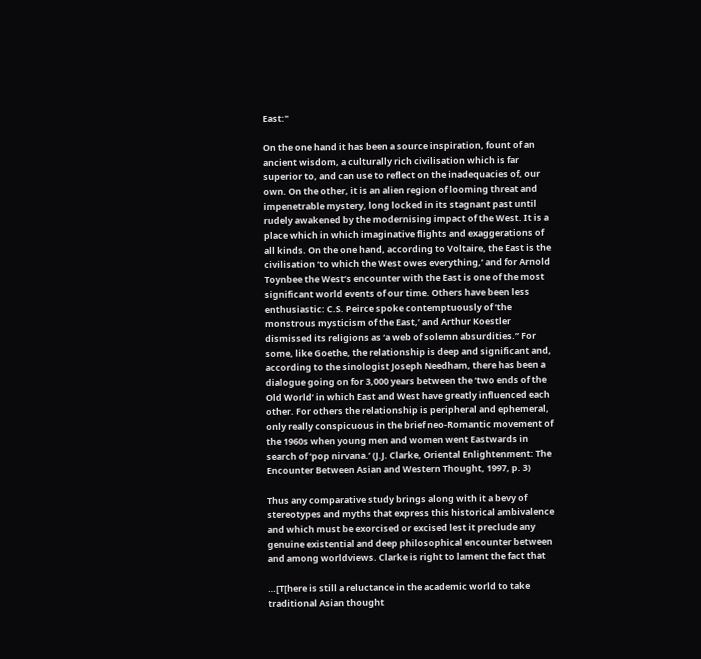East:"

On the one hand it has been a source inspiration, fount of an ancient wisdom, a culturally rich civilisation which is far superior to, and can use to reflect on the inadequacies of, our own. On the other, it is an alien region of looming threat and impenetrable mystery, long locked in its stagnant past until rudely awakened by the modernising impact of the West. It is a place which in which imaginative flights and exaggerations of all kinds. On the one hand, according to Voltaire, the East is the civilisation ‘to which the West owes everything,’ and for Arnold Toynbee the West’s encounter with the East is one of the most significant world events of our time. Others have been less enthusiastic: C.S. Peirce spoke contemptuously of ‘the monstrous mysticism of the East,’ and Arthur Koestler dismissed its religions as ‘a web of solemn absurdities.” For some, like Goethe, the relationship is deep and significant and, according to the sinologist Joseph Needham, there has been a dialogue going on for 3,000 years between the ‘two ends of the Old World’ in which East and West have greatly influenced each other. For others the relationship is peripheral and ephemeral, only really conspicuous in the brief neo-Romantic movement of the 1960s when young men and women went Eastwards in search of ‘pop nirvana.’ (J.J. Clarke, Oriental Enlightenment: The Encounter Between Asian and Western Thought, 1997, p. 3)

Thus any comparative study brings along with it a bevy of stereotypes and myths that express this historical ambivalence and which must be exorcised or excised lest it preclude any genuine existential and deep philosophical encounter between and among worldviews. Clarke is right to lament the fact that

…[T[here is still a reluctance in the academic world to take traditional Asian thought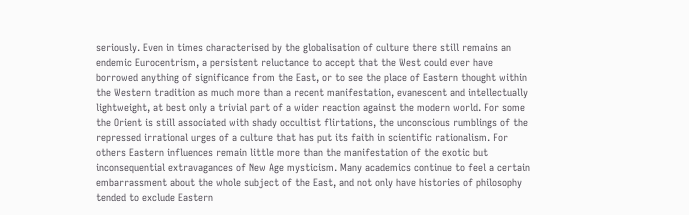seriously. Even in times characterised by the globalisation of culture there still remains an endemic Eurocentrism, a persistent reluctance to accept that the West could ever have borrowed anything of significance from the East, or to see the place of Eastern thought within the Western tradition as much more than a recent manifestation, evanescent and intellectually lightweight, at best only a trivial part of a wider reaction against the modern world. For some the Orient is still associated with shady occultist flirtations, the unconscious rumblings of the repressed irrational urges of a culture that has put its faith in scientific rationalism. For others Eastern influences remain little more than the manifestation of the exotic but inconsequential extravagances of New Age mysticism. Many academics continue to feel a certain embarrassment about the whole subject of the East, and not only have histories of philosophy tended to exclude Eastern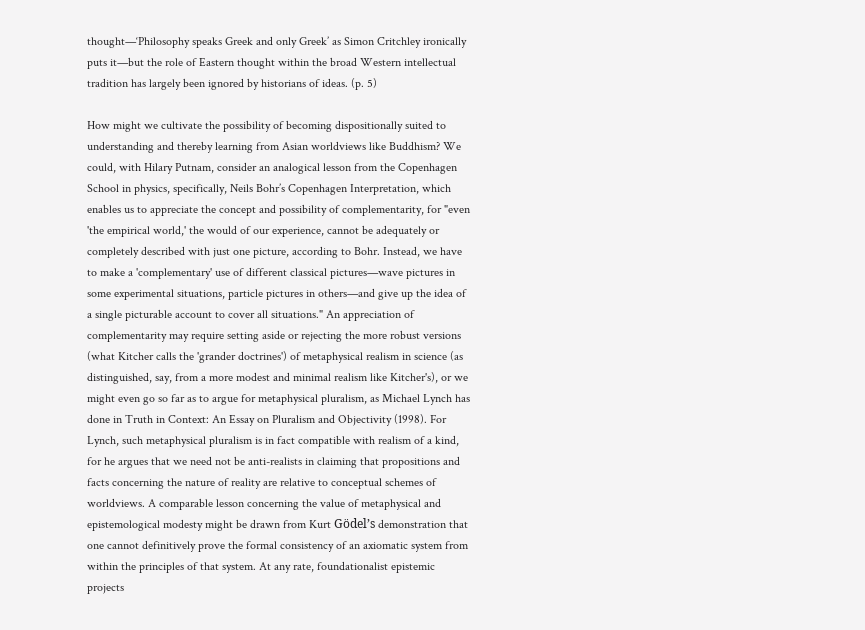thought—‘Philosophy speaks Greek and only Greek’ as Simon Critchley ironically puts it—but the role of Eastern thought within the broad Western intellectual tradition has largely been ignored by historians of ideas. (p. 5)

How might we cultivate the possibility of becoming dispositionally suited to understanding and thereby learning from Asian worldviews like Buddhism? We could, with Hilary Putnam, consider an analogical lesson from the Copenhagen School in physics, specifically, Neils Bohr’s Copenhagen Interpretation, which enables us to appreciate the concept and possibility of complementarity, for "even 'the empirical world,' the would of our experience, cannot be adequately or completely described with just one picture, according to Bohr. Instead, we have to make a 'complementary' use of different classical pictures—wave pictures in some experimental situations, particle pictures in others—and give up the idea of a single picturable account to cover all situations." An appreciation of complementarity may require setting aside or rejecting the more robust versions (what Kitcher calls the 'grander doctrines') of metaphysical realism in science (as distinguished, say, from a more modest and minimal realism like Kitcher's), or we might even go so far as to argue for metaphysical pluralism, as Michael Lynch has done in Truth in Context: An Essay on Pluralism and Objectivity (1998). For Lynch, such metaphysical pluralism is in fact compatible with realism of a kind, for he argues that we need not be anti-realists in claiming that propositions and facts concerning the nature of reality are relative to conceptual schemes of worldviews. A comparable lesson concerning the value of metaphysical and epistemological modesty might be drawn from Kurt Gödel’s demonstration that one cannot definitively prove the formal consistency of an axiomatic system from within the principles of that system. At any rate, foundationalist epistemic projects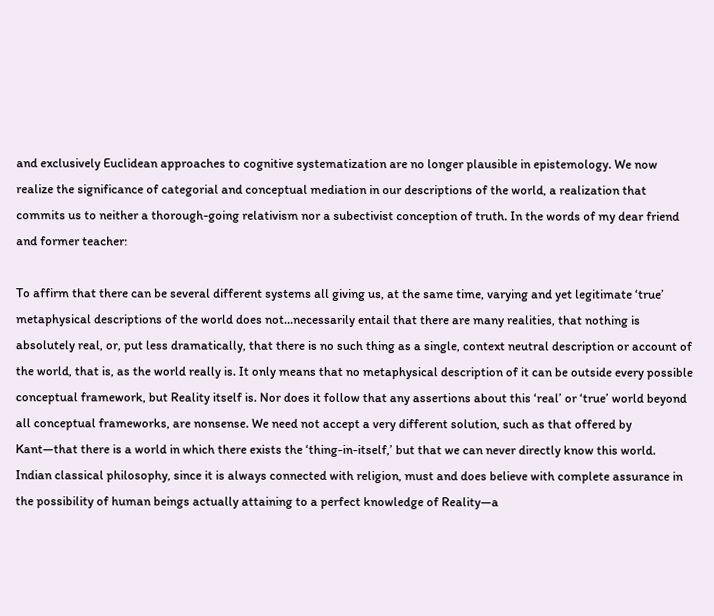and exclusively Euclidean approaches to cognitive systematization are no longer plausible in epistemology. We now realize the significance of categorial and conceptual mediation in our descriptions of the world, a realization that commits us to neither a thorough-going relativism nor a subectivist conception of truth. In the words of my dear friend and former teacher:

To affirm that there can be several different systems all giving us, at the same time, varying and yet legitimate ‘true’ metaphysical descriptions of the world does not…necessarily entail that there are many realities, that nothing is absolutely real, or, put less dramatically, that there is no such thing as a single, context neutral description or account of the world, that is, as the world really is. It only means that no metaphysical description of it can be outside every possible conceptual framework, but Reality itself is. Nor does it follow that any assertions about this ‘real’ or ‘true’ world beyond all conceptual frameworks, are nonsense. We need not accept a very different solution, such as that offered by Kant—that there is a world in which there exists the ‘thing-in-itself,’ but that we can never directly know this world. Indian classical philosophy, since it is always connected with religion, must and does believe with complete assurance in the possibility of human beings actually attaining to a perfect knowledge of Reality—a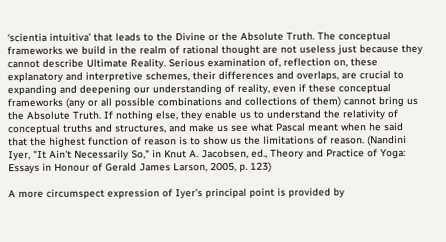‘scientia intuitiva’ that leads to the Divine or the Absolute Truth. The conceptual frameworks we build in the realm of rational thought are not useless just because they cannot describe Ultimate Reality. Serious examination of, reflection on, these explanatory and interpretive schemes, their differences and overlaps, are crucial to expanding and deepening our understanding of reality, even if these conceptual frameworks (any or all possible combinations and collections of them) cannot bring us the Absolute Truth. If nothing else, they enable us to understand the relativity of conceptual truths and structures, and make us see what Pascal meant when he said that the highest function of reason is to show us the limitations of reason. (Nandini Iyer, "It Ain't Necessarily So," in Knut A. Jacobsen, ed., Theory and Practice of Yoga: Essays in Honour of Gerald James Larson, 2005, p. 123)

A more circumspect expression of Iyer’s principal point is provided by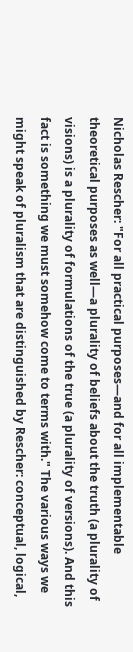Nicholas Rescher: "For all practical purposes—and for all implementable theoretical purposes as well—a plurality of beliefs about the truth (a plurality of visions) is a plurality of formulations of the true (a plurality of versions). And this fact is something we must somehow come to terms with." The various ways we might speak of pluralism that are distinguished by Rescher: conceptual, logical,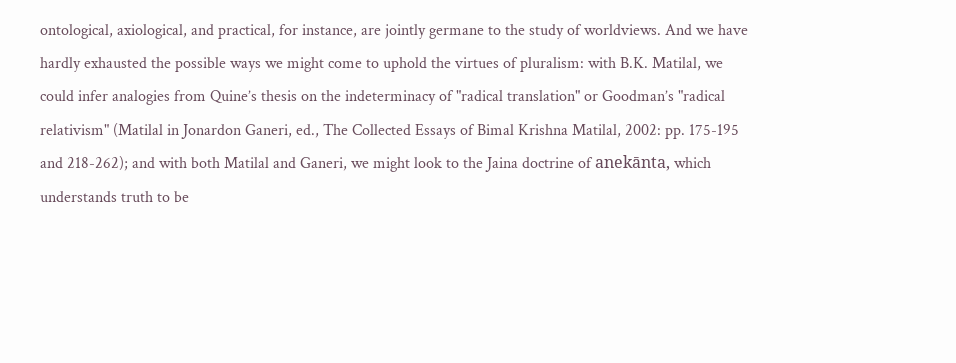ontological, axiological, and practical, for instance, are jointly germane to the study of worldviews. And we have hardly exhausted the possible ways we might come to uphold the virtues of pluralism: with B.K. Matilal, we could infer analogies from Quine’s thesis on the indeterminacy of "radical translation" or Goodman’s "radical relativism" (Matilal in Jonardon Ganeri, ed., The Collected Essays of Bimal Krishna Matilal, 2002: pp. 175-195 and 218-262); and with both Matilal and Ganeri, we might look to the Jaina doctrine of anekānta, which understands truth to be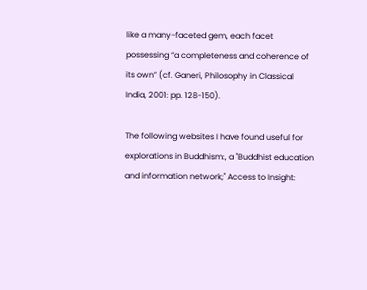like a many-faceted gem, each facet possessing “a completeness and coherence of its own” (cf. Ganeri, Philosophy in Classical India, 2001: pp. 128-150).

The following websites I have found useful for explorations in Buddhism:, a "Buddhist education and information network;" Access to Insight: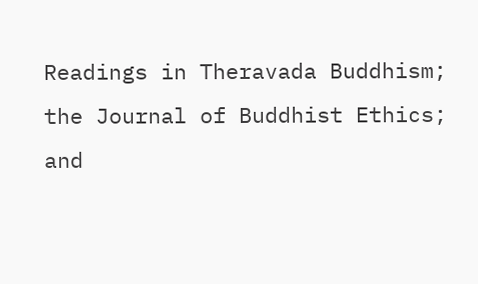Readings in Theravada Buddhism; the Journal of Buddhist Ethics; and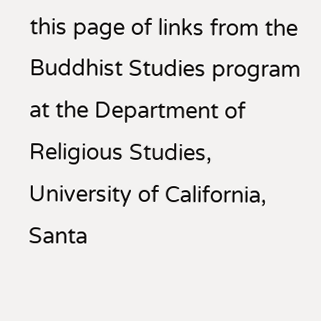this page of links from the Buddhist Studies program at the Department of Religious Studies, University of California, Santa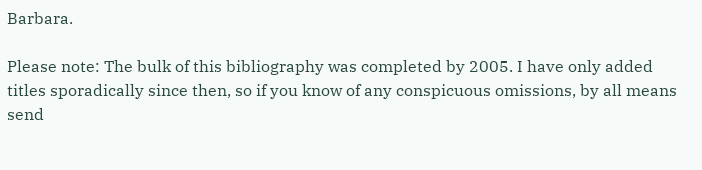Barbara.

Please note: The bulk of this bibliography was completed by 2005. I have only added titles sporadically since then, so if you know of any conspicuous omissions, by all means send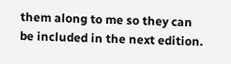them along to me so they can be included in the next edition.